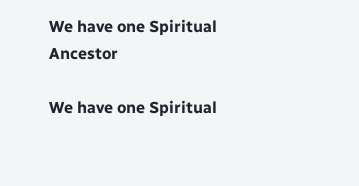We have one Spiritual Ancestor

We have one Spiritual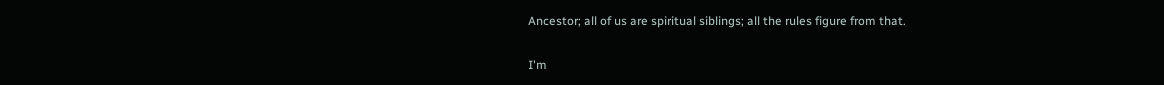Ancestor; all of us are spiritual siblings; all the rules figure from that.

I'm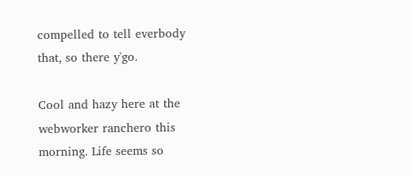compelled to tell everbody that, so there y'go.

Cool and hazy here at the webworker ranchero this morning. Life seems so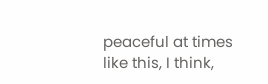peaceful at times like this, I think,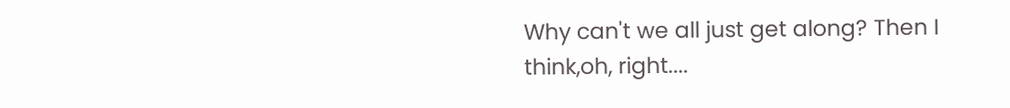Why can't we all just get along? Then I think,oh, right....